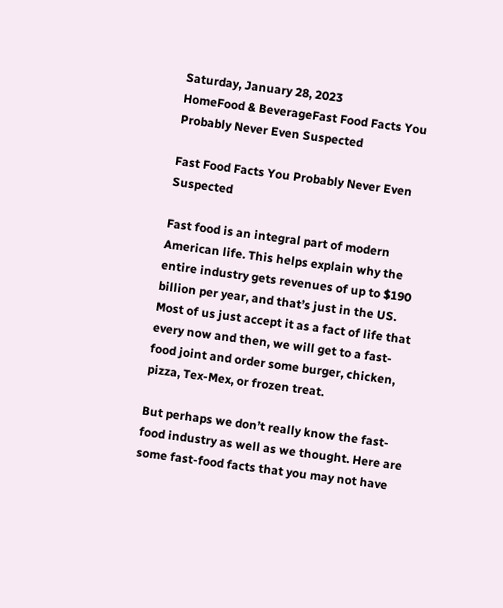Saturday, January 28, 2023
HomeFood & BeverageFast Food Facts You Probably Never Even Suspected

Fast Food Facts You Probably Never Even Suspected

Fast food is an integral part of modern American life. This helps explain why the entire industry gets revenues of up to $190 billion per year, and that’s just in the US. Most of us just accept it as a fact of life that every now and then, we will get to a fast-food joint and order some burger, chicken, pizza, Tex-Mex, or frozen treat.

But perhaps we don’t really know the fast-food industry as well as we thought. Here are some fast-food facts that you may not have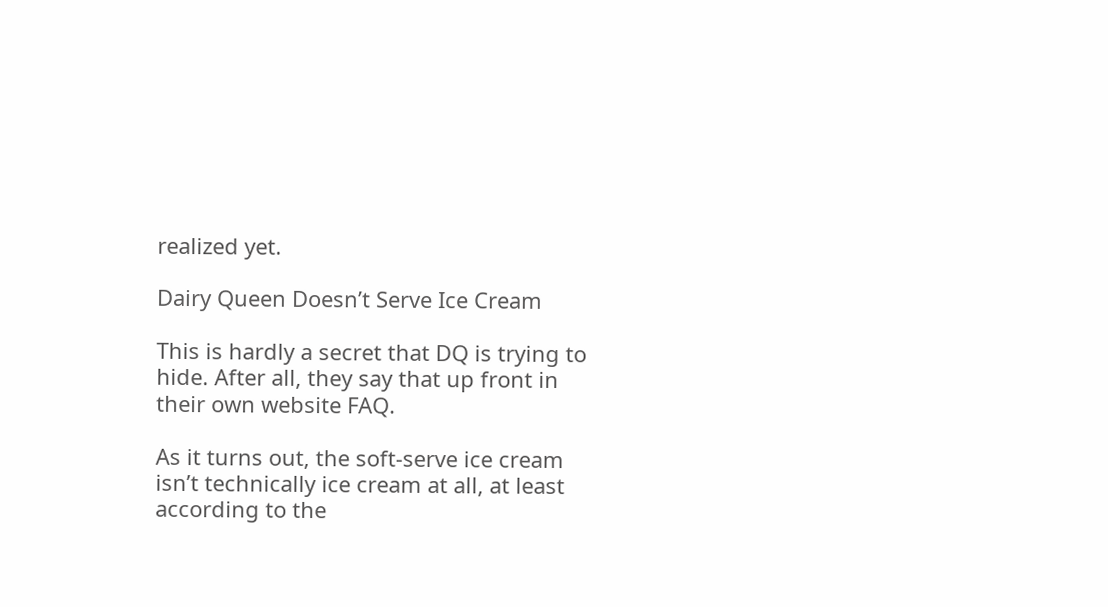realized yet.

Dairy Queen Doesn’t Serve Ice Cream

This is hardly a secret that DQ is trying to hide. After all, they say that up front in their own website FAQ.

As it turns out, the soft-serve ice cream isn’t technically ice cream at all, at least according to the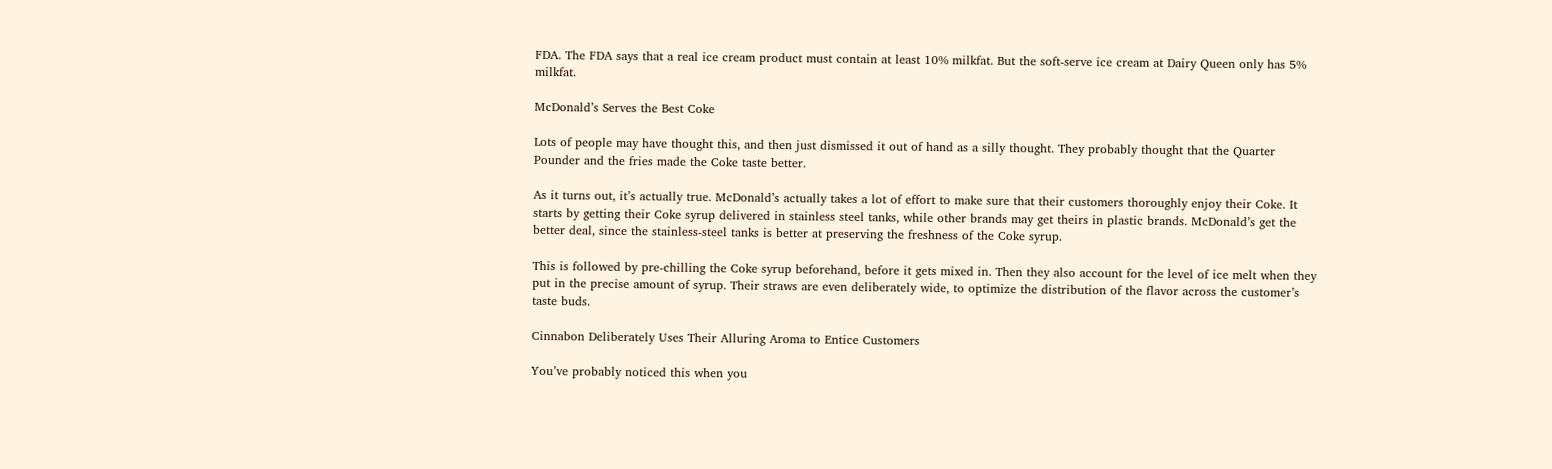FDA. The FDA says that a real ice cream product must contain at least 10% milkfat. But the soft-serve ice cream at Dairy Queen only has 5% milkfat.

McDonald’s Serves the Best Coke

Lots of people may have thought this, and then just dismissed it out of hand as a silly thought. They probably thought that the Quarter Pounder and the fries made the Coke taste better.

As it turns out, it’s actually true. McDonald’s actually takes a lot of effort to make sure that their customers thoroughly enjoy their Coke. It starts by getting their Coke syrup delivered in stainless steel tanks, while other brands may get theirs in plastic brands. McDonald’s get the better deal, since the stainless-steel tanks is better at preserving the freshness of the Coke syrup.

This is followed by pre-chilling the Coke syrup beforehand, before it gets mixed in. Then they also account for the level of ice melt when they put in the precise amount of syrup. Their straws are even deliberately wide, to optimize the distribution of the flavor across the customer’s taste buds.

Cinnabon Deliberately Uses Their Alluring Aroma to Entice Customers

You’ve probably noticed this when you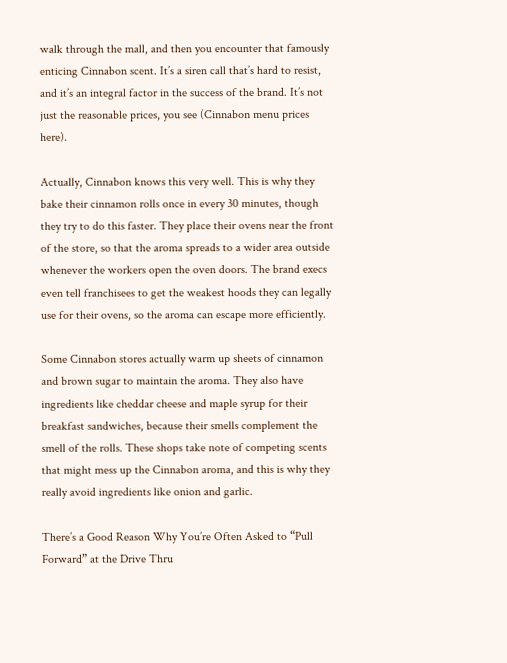walk through the mall, and then you encounter that famously enticing Cinnabon scent. It’s a siren call that’s hard to resist, and it’s an integral factor in the success of the brand. It’s not just the reasonable prices, you see (Cinnabon menu prices here).

Actually, Cinnabon knows this very well. This is why they bake their cinnamon rolls once in every 30 minutes, though they try to do this faster. They place their ovens near the front of the store, so that the aroma spreads to a wider area outside whenever the workers open the oven doors. The brand execs even tell franchisees to get the weakest hoods they can legally use for their ovens, so the aroma can escape more efficiently.

Some Cinnabon stores actually warm up sheets of cinnamon and brown sugar to maintain the aroma. They also have ingredients like cheddar cheese and maple syrup for their breakfast sandwiches, because their smells complement the smell of the rolls. These shops take note of competing scents that might mess up the Cinnabon aroma, and this is why they really avoid ingredients like onion and garlic.

There’s a Good Reason Why You’re Often Asked to “Pull Forward” at the Drive Thru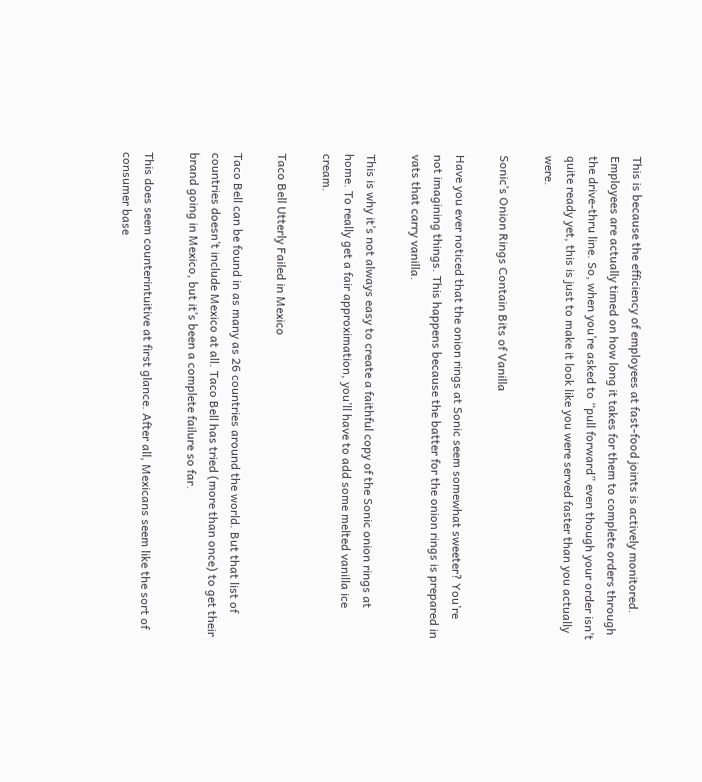This is because the efficiency of employees at fast-food joints is actively monitored. Employees are actually timed on how long it takes for them to complete orders through the drive-thru line. So, when you’re asked to “pull forward” even though your order isn’t quite ready yet, this is just to make it look like you were served faster than you actually were.

Sonic’s Onion Rings Contain Bits of Vanilla

Have you ever noticed that the onion rings at Sonic seem somewhat sweeter? You’re not imagining things. This happens because the batter for the onion rings is prepared in vats that carry vanilla.

This is why it’s not always easy to create a faithful copy of the Sonic onion rings at home. To really get a fair approximation, you’ll have to add some melted vanilla ice cream.

Taco Bell Utterly Failed in Mexico

Taco Bell can be found in as many as 26 countries around the world. But that list of countries doesn’t include Mexico at all. Taco Bell has tried (more than once) to get their brand going in Mexico, but it’s been a complete failure so far.

This does seem counterintuitive at first glance. After all, Mexicans seem like the sort of consumer base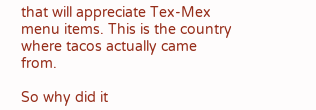that will appreciate Tex-Mex menu items. This is the country where tacos actually came from.

So why did it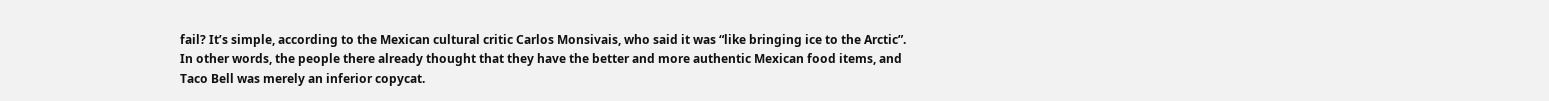fail? It’s simple, according to the Mexican cultural critic Carlos Monsivais, who said it was “like bringing ice to the Arctic”. In other words, the people there already thought that they have the better and more authentic Mexican food items, and Taco Bell was merely an inferior copycat.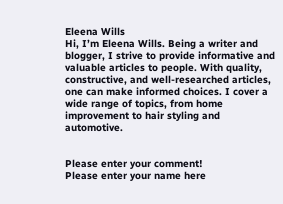Eleena Wills
Hi, I’m Eleena Wills. Being a writer and blogger, I strive to provide informative and valuable articles to people. With quality, constructive, and well-researched articles, one can make informed choices. I cover a wide range of topics, from home improvement to hair styling and automotive.


Please enter your comment!
Please enter your name here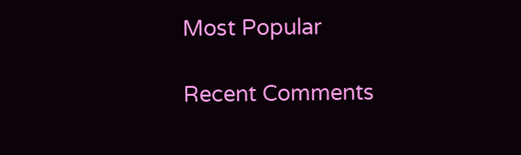Most Popular

Recent Comments